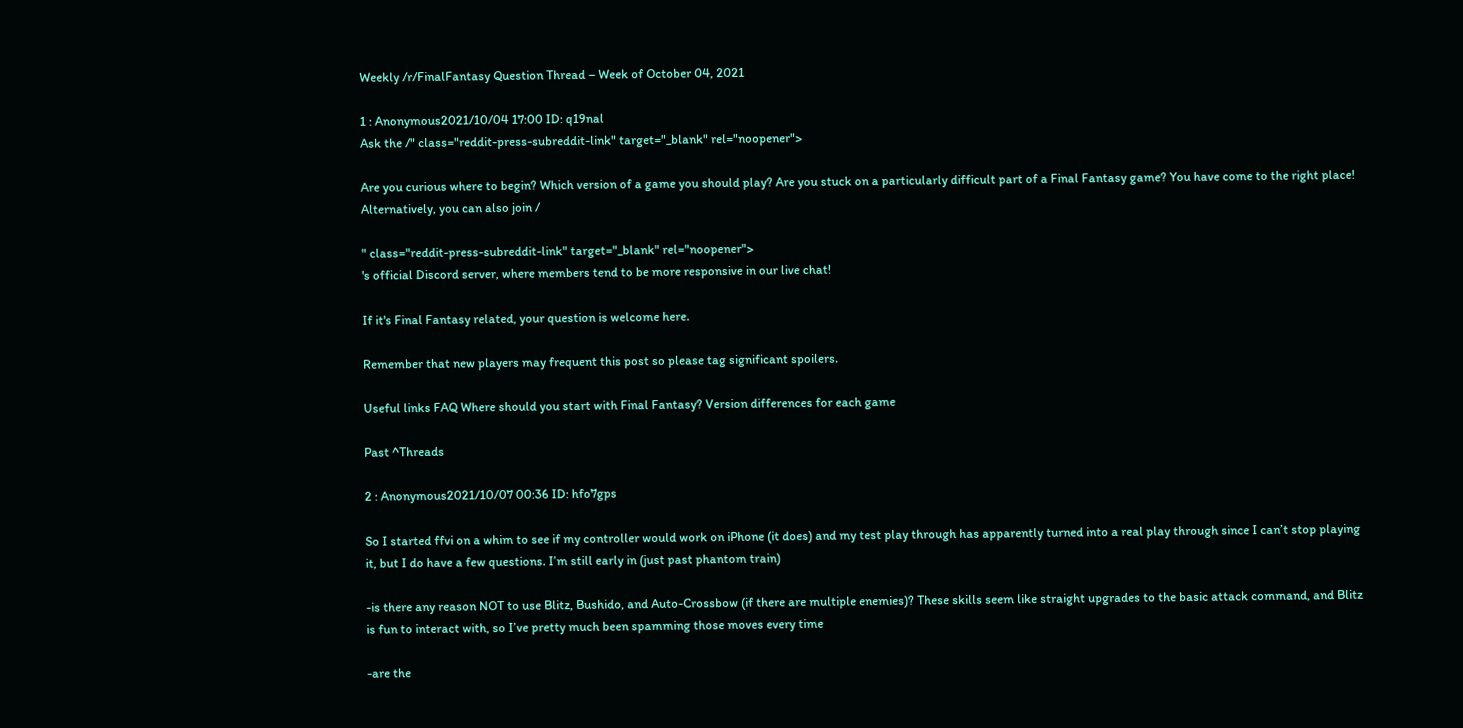Weekly /r/FinalFantasy Question Thread – Week of October 04, 2021

1 : Anonymous2021/10/04 17:00 ID: q19nal
Ask the /" class="reddit-press-subreddit-link" target="_blank" rel="noopener">

Are you curious where to begin? Which version of a game you should play? Are you stuck on a particularly difficult part of a Final Fantasy game? You have come to the right place! Alternatively, you can also join /

" class="reddit-press-subreddit-link" target="_blank" rel="noopener">
's official Discord server, where members tend to be more responsive in our live chat!

If it's Final Fantasy related, your question is welcome here.

Remember that new players may frequent this post so please tag significant spoilers.

Useful links FAQ Where should you start with Final Fantasy? Version differences for each game

Past ^Threads

2 : Anonymous2021/10/07 00:36 ID: hfo7gps

So I started ffvi on a whim to see if my controller would work on iPhone (it does) and my test play through has apparently turned into a real play through since I can’t stop playing it, but I do have a few questions. I’m still early in (just past phantom train)

-is there any reason NOT to use Blitz, Bushido, and Auto-Crossbow (if there are multiple enemies)? These skills seem like straight upgrades to the basic attack command, and Blitz is fun to interact with, so I’ve pretty much been spamming those moves every time

-are the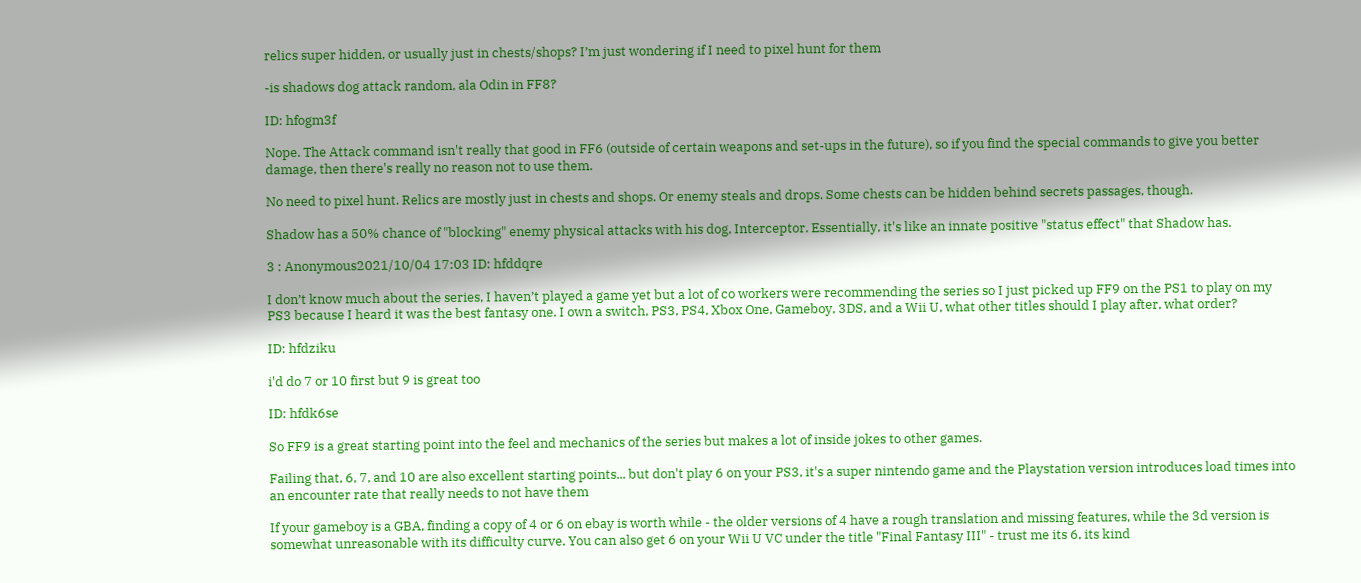relics super hidden, or usually just in chests/shops? I’m just wondering if I need to pixel hunt for them

-is shadows dog attack random, ala Odin in FF8?

ID: hfogm3f

Nope. The Attack command isn't really that good in FF6 (outside of certain weapons and set-ups in the future), so if you find the special commands to give you better damage, then there's really no reason not to use them.

No need to pixel hunt. Relics are mostly just in chests and shops. Or enemy steals and drops. Some chests can be hidden behind secrets passages, though.

Shadow has a 50% chance of "blocking" enemy physical attacks with his dog, Interceptor. Essentially, it's like an innate positive "status effect" that Shadow has.

3 : Anonymous2021/10/04 17:03 ID: hfddqre

I don’t know much about the series, I haven’t played a game yet but a lot of co workers were recommending the series so I just picked up FF9 on the PS1 to play on my PS3 because I heard it was the best fantasy one. I own a switch, PS3, PS4, Xbox One, Gameboy, 3DS, and a Wii U, what other titles should I play after, what order?

ID: hfdziku

i'd do 7 or 10 first but 9 is great too

ID: hfdk6se

So FF9 is a great starting point into the feel and mechanics of the series but makes a lot of inside jokes to other games.

Failing that, 6, 7, and 10 are also excellent starting points... but don't play 6 on your PS3, it's a super nintendo game and the Playstation version introduces load times into an encounter rate that really needs to not have them

If your gameboy is a GBA, finding a copy of 4 or 6 on ebay is worth while - the older versions of 4 have a rough translation and missing features, while the 3d version is somewhat unreasonable with its difficulty curve. You can also get 6 on your Wii U VC under the title "Final Fantasy III" - trust me its 6, its kind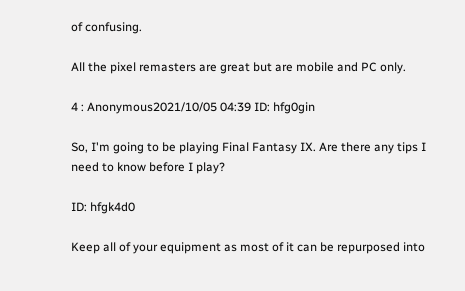of confusing.

All the pixel remasters are great but are mobile and PC only.

4 : Anonymous2021/10/05 04:39 ID: hfg0gin

So, I'm going to be playing Final Fantasy IX. Are there any tips I need to know before I play?

ID: hfgk4d0

Keep all of your equipment as most of it can be repurposed into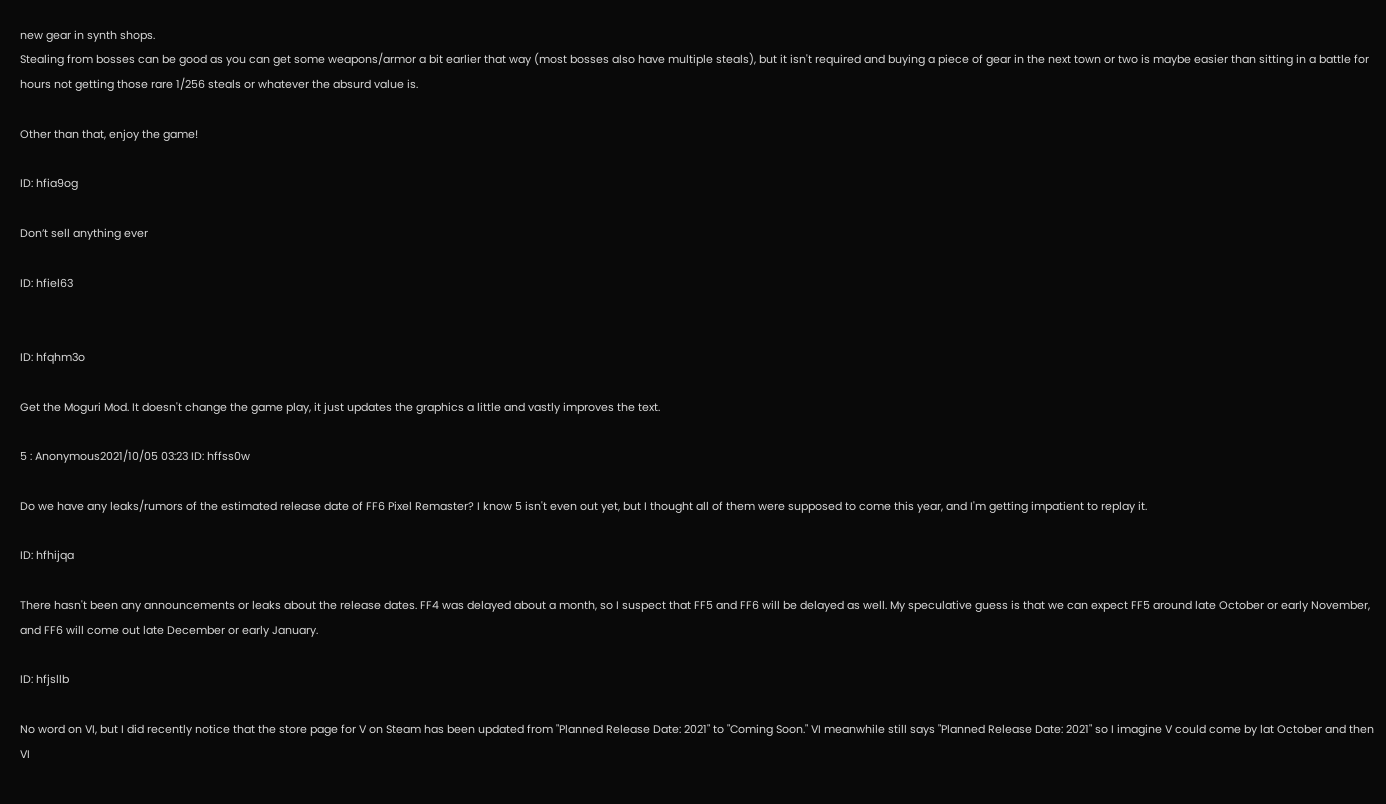new gear in synth shops.
Stealing from bosses can be good as you can get some weapons/armor a bit earlier that way (most bosses also have multiple steals), but it isn't required and buying a piece of gear in the next town or two is maybe easier than sitting in a battle for hours not getting those rare 1/256 steals or whatever the absurd value is.

Other than that, enjoy the game!

ID: hfia9og

Don’t sell anything ever

ID: hfiel63


ID: hfqhm3o

Get the Moguri Mod. It doesn't change the game play, it just updates the graphics a little and vastly improves the text.

5 : Anonymous2021/10/05 03:23 ID: hffss0w

Do we have any leaks/rumors of the estimated release date of FF6 Pixel Remaster? I know 5 isn't even out yet, but I thought all of them were supposed to come this year, and I'm getting impatient to replay it.

ID: hfhijqa

There hasn't been any announcements or leaks about the release dates. FF4 was delayed about a month, so I suspect that FF5 and FF6 will be delayed as well. My speculative guess is that we can expect FF5 around late October or early November, and FF6 will come out late December or early January.

ID: hfjsllb

No word on VI, but I did recently notice that the store page for V on Steam has been updated from "Planned Release Date: 2021" to "Coming Soon." VI meanwhile still says "Planned Release Date: 2021" so I imagine V could come by lat October and then VI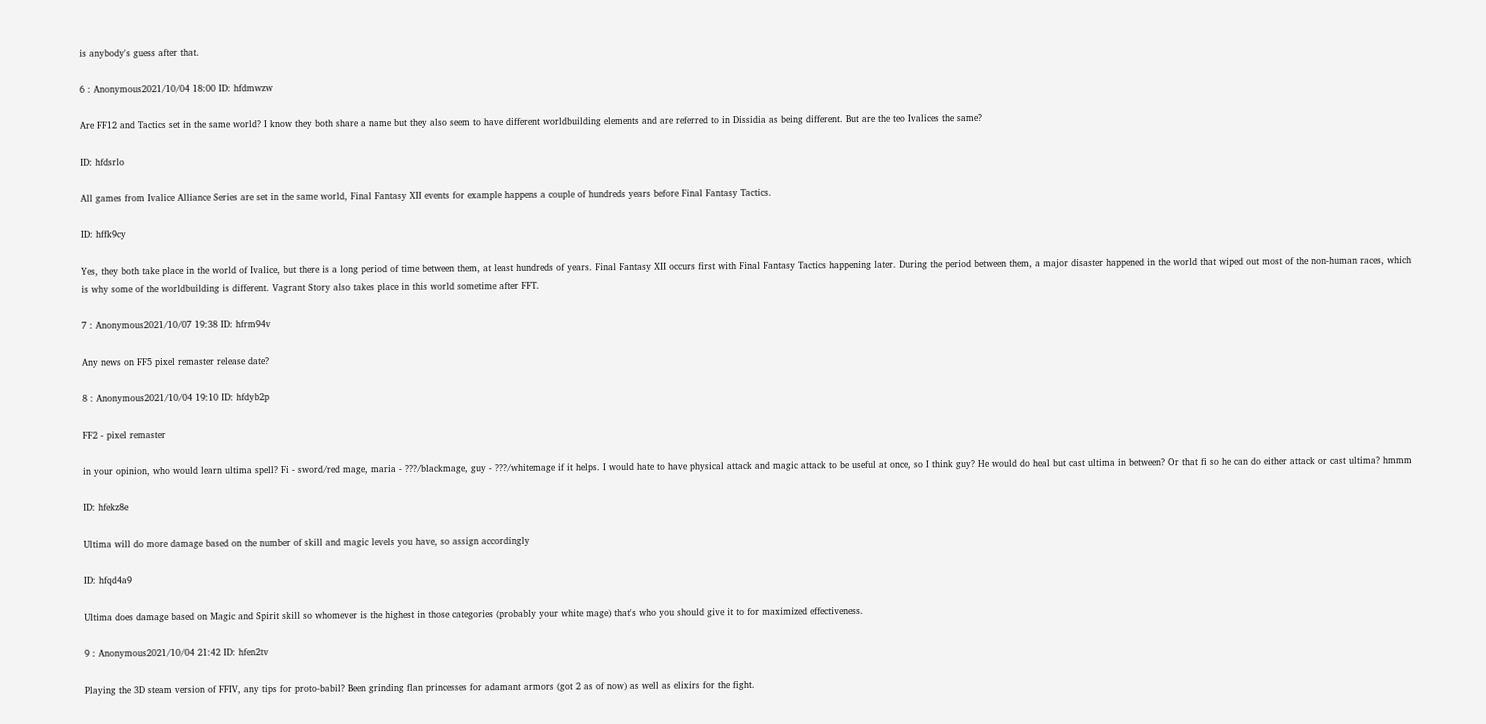is anybody's guess after that.

6 : Anonymous2021/10/04 18:00 ID: hfdmwzw

Are FF12 and Tactics set in the same world? I know they both share a name but they also seem to have different worldbuilding elements and are referred to in Dissidia as being different. But are the teo Ivalices the same?

ID: hfdsrlo

All games from Ivalice Alliance Series are set in the same world, Final Fantasy XII events for example happens a couple of hundreds years before Final Fantasy Tactics.

ID: hffk9cy

Yes, they both take place in the world of Ivalice, but there is a long period of time between them, at least hundreds of years. Final Fantasy XII occurs first with Final Fantasy Tactics happening later. During the period between them, a major disaster happened in the world that wiped out most of the non-human races, which is why some of the worldbuilding is different. Vagrant Story also takes place in this world sometime after FFT.

7 : Anonymous2021/10/07 19:38 ID: hfrm94v

Any news on FF5 pixel remaster release date?

8 : Anonymous2021/10/04 19:10 ID: hfdyb2p

FF2 - pixel remaster

in your opinion, who would learn ultima spell? Fi - sword/red mage, maria - ???/blackmage, guy - ???/whitemage if it helps. I would hate to have physical attack and magic attack to be useful at once, so I think guy? He would do heal but cast ultima in between? Or that fi so he can do either attack or cast ultima? hmmm

ID: hfekz8e

Ultima will do more damage based on the number of skill and magic levels you have, so assign accordingly

ID: hfqd4a9

Ultima does damage based on Magic and Spirit skill so whomever is the highest in those categories (probably your white mage) that's who you should give it to for maximized effectiveness.

9 : Anonymous2021/10/04 21:42 ID: hfen2tv

Playing the 3D steam version of FFIV, any tips for proto-babil? Been grinding flan princesses for adamant armors (got 2 as of now) as well as elixirs for the fight.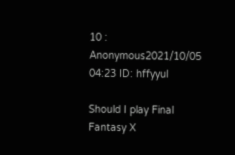10 : Anonymous2021/10/05 04:23 ID: hffyyul

Should I play Final Fantasy X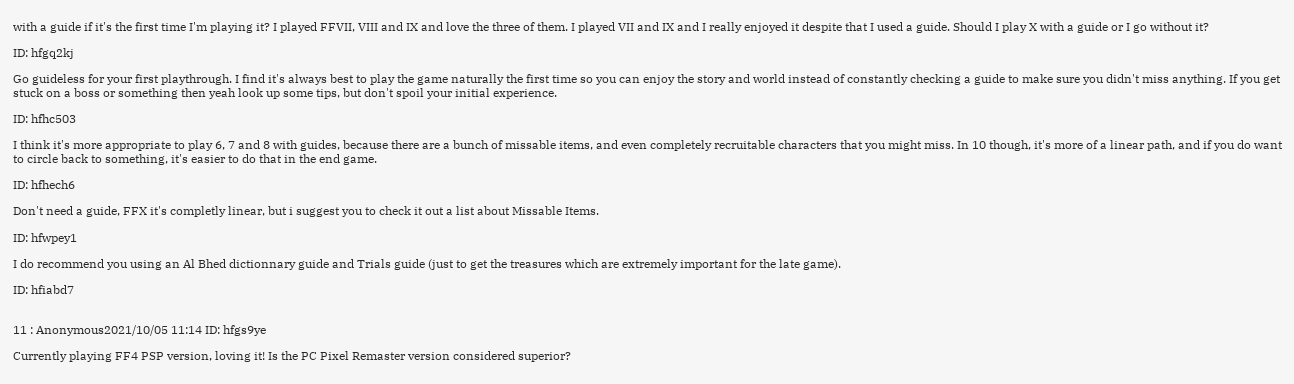with a guide if it's the first time I'm playing it? I played FFVII, VIII and IX and love the three of them. I played VII and IX and I really enjoyed it despite that I used a guide. Should I play X with a guide or I go without it?

ID: hfgq2kj

Go guideless for your first playthrough. I find it's always best to play the game naturally the first time so you can enjoy the story and world instead of constantly checking a guide to make sure you didn't miss anything. If you get stuck on a boss or something then yeah look up some tips, but don't spoil your initial experience.

ID: hfhc503

I think it's more appropriate to play 6, 7 and 8 with guides, because there are a bunch of missable items, and even completely recruitable characters that you might miss. In 10 though, it's more of a linear path, and if you do want to circle back to something, it's easier to do that in the end game.

ID: hfhech6

Don't need a guide, FFX it's completly linear, but i suggest you to check it out a list about Missable Items.

ID: hfwpey1

I do recommend you using an Al Bhed dictionnary guide and Trials guide (just to get the treasures which are extremely important for the late game).

ID: hfiabd7


11 : Anonymous2021/10/05 11:14 ID: hfgs9ye

Currently playing FF4 PSP version, loving it! Is the PC Pixel Remaster version considered superior?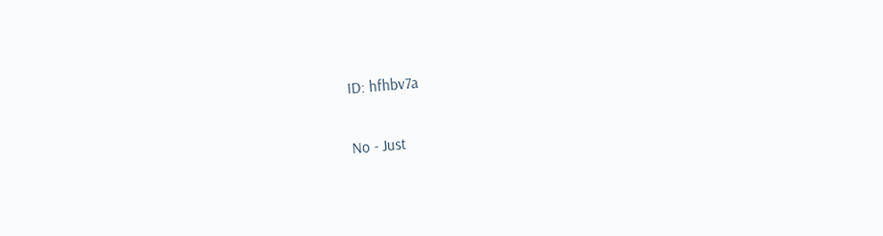ID: hfhbv7a

No - Just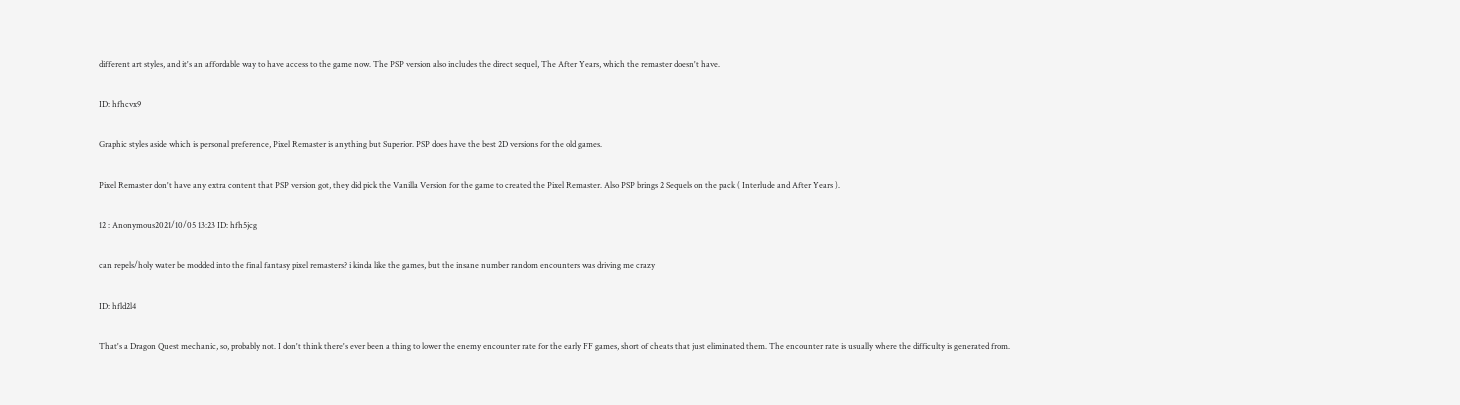different art styles, and it's an affordable way to have access to the game now. The PSP version also includes the direct sequel, The After Years, which the remaster doesn't have.

ID: hfhcvx9

Graphic styles aside which is personal preference, Pixel Remaster is anything but Superior. PSP does have the best 2D versions for the old games.

Pixel Remaster don't have any extra content that PSP version got, they did pick the Vanilla Version for the game to created the Pixel Remaster. Also PSP brings 2 Sequels on the pack ( Interlude and After Years ).

12 : Anonymous2021/10/05 13:23 ID: hfh5jcg

can repels/holy water be modded into the final fantasy pixel remasters? i kinda like the games, but the insane number random encounters was driving me crazy

ID: hfld2l4

That's a Dragon Quest mechanic, so, probably not. I don't think there's ever been a thing to lower the enemy encounter rate for the early FF games, short of cheats that just eliminated them. The encounter rate is usually where the difficulty is generated from.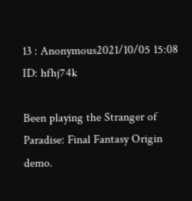13 : Anonymous2021/10/05 15:08 ID: hfhj74k

Been playing the Stranger of Paradise: Final Fantasy Origin demo.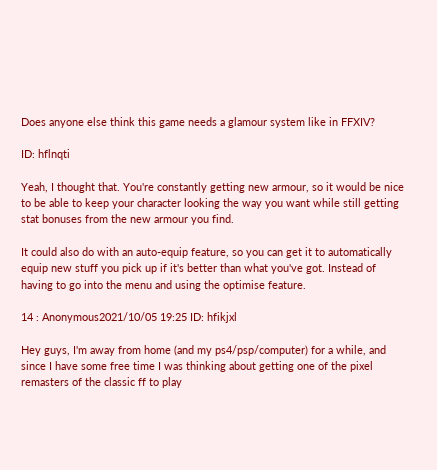Does anyone else think this game needs a glamour system like in FFXIV?

ID: hflnqti

Yeah, I thought that. You're constantly getting new armour, so it would be nice to be able to keep your character looking the way you want while still getting stat bonuses from the new armour you find.

It could also do with an auto-equip feature, so you can get it to automatically equip new stuff you pick up if it's better than what you've got. Instead of having to go into the menu and using the optimise feature.

14 : Anonymous2021/10/05 19:25 ID: hfikjxl

Hey guys, I'm away from home (and my ps4/psp/computer) for a while, and since I have some free time I was thinking about getting one of the pixel remasters of the classic ff to play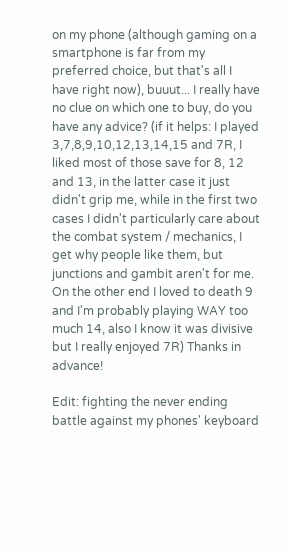on my phone (although gaming on a smartphone is far from my preferred choice, but that's all I have right now), buuut... I really have no clue on which one to buy, do you have any advice? (if it helps: I played 3,7,8,9,10,12,13,14,15 and 7R, I liked most of those save for 8, 12 and 13, in the latter case it just didn't grip me, while in the first two cases I didn't particularly care about the combat system / mechanics, I get why people like them, but junctions and gambit aren't for me. On the other end I loved to death 9 and I'm probably playing WAY too much 14, also I know it was divisive but I really enjoyed 7R) Thanks in advance!

Edit: fighting the never ending battle against my phones' keyboard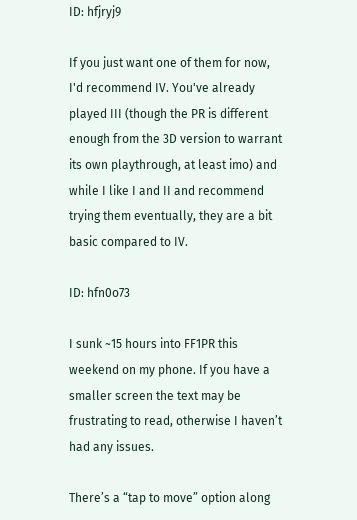ID: hfjryj9

If you just want one of them for now, I'd recommend IV. You've already played III (though the PR is different enough from the 3D version to warrant its own playthrough, at least imo) and while I like I and II and recommend trying them eventually, they are a bit basic compared to IV.

ID: hfn0o73

I sunk ~15 hours into FF1PR this weekend on my phone. If you have a smaller screen the text may be frustrating to read, otherwise I haven’t had any issues.

There’s a “tap to move” option along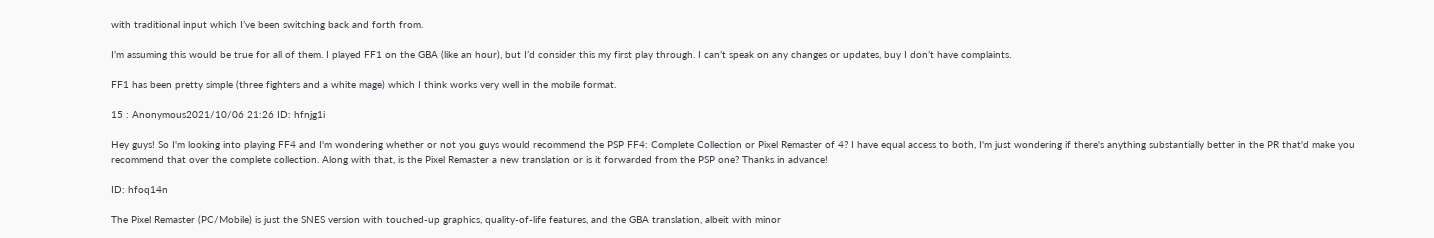with traditional input which I’ve been switching back and forth from.

I’m assuming this would be true for all of them. I played FF1 on the GBA (like an hour), but I’d consider this my first play through. I can’t speak on any changes or updates, buy I don’t have complaints.

FF1 has been pretty simple (three fighters and a white mage) which I think works very well in the mobile format.

15 : Anonymous2021/10/06 21:26 ID: hfnjg1i

Hey guys! So I'm looking into playing FF4 and I'm wondering whether or not you guys would recommend the PSP FF4: Complete Collection or Pixel Remaster of 4? I have equal access to both, I'm just wondering if there's anything substantially better in the PR that'd make you recommend that over the complete collection. Along with that, is the Pixel Remaster a new translation or is it forwarded from the PSP one? Thanks in advance!

ID: hfoq14n

The Pixel Remaster (PC/Mobile) is just the SNES version with touched-up graphics, quality-of-life features, and the GBA translation, albeit with minor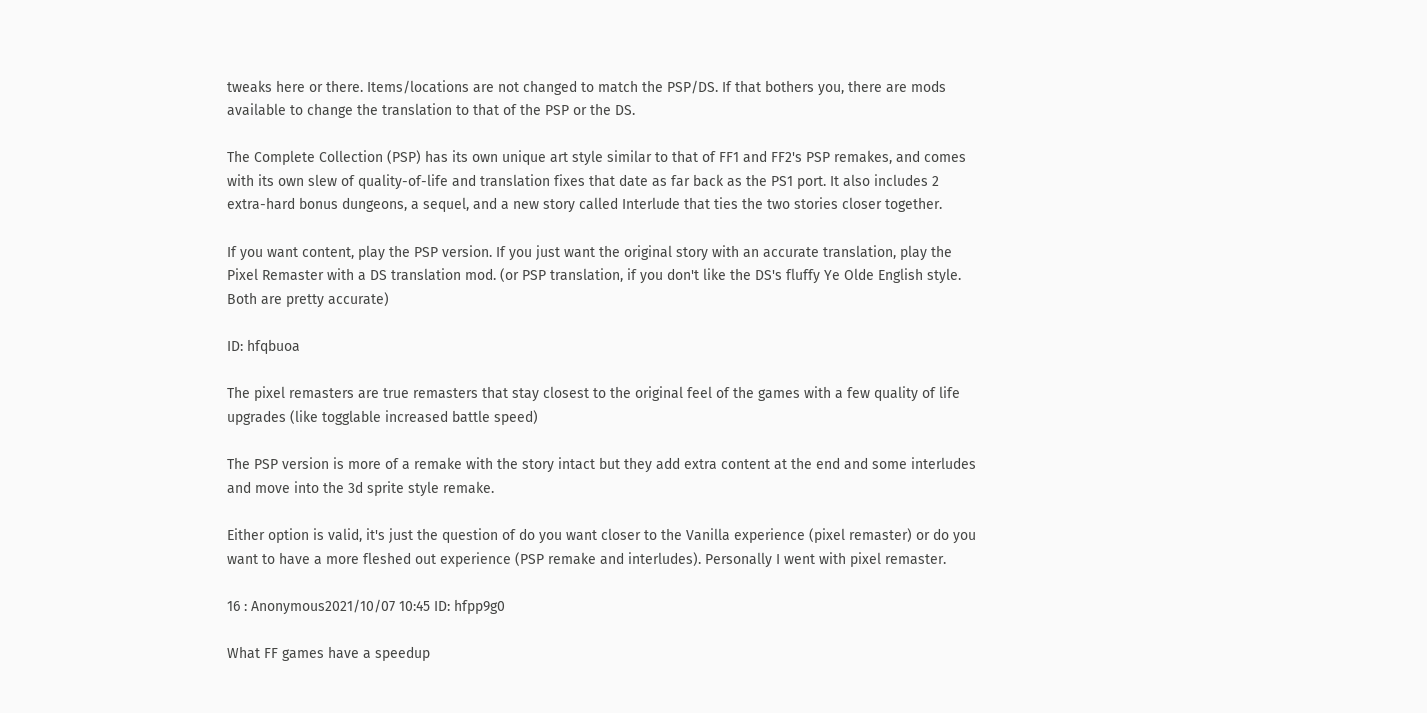tweaks here or there. Items/locations are not changed to match the PSP/DS. If that bothers you, there are mods available to change the translation to that of the PSP or the DS.

The Complete Collection (PSP) has its own unique art style similar to that of FF1 and FF2's PSP remakes, and comes with its own slew of quality-of-life and translation fixes that date as far back as the PS1 port. It also includes 2 extra-hard bonus dungeons, a sequel, and a new story called Interlude that ties the two stories closer together.

If you want content, play the PSP version. If you just want the original story with an accurate translation, play the Pixel Remaster with a DS translation mod. (or PSP translation, if you don't like the DS's fluffy Ye Olde English style. Both are pretty accurate)

ID: hfqbuoa

The pixel remasters are true remasters that stay closest to the original feel of the games with a few quality of life upgrades (like togglable increased battle speed)

The PSP version is more of a remake with the story intact but they add extra content at the end and some interludes and move into the 3d sprite style remake.

Either option is valid, it's just the question of do you want closer to the Vanilla experience (pixel remaster) or do you want to have a more fleshed out experience (PSP remake and interludes). Personally I went with pixel remaster.

16 : Anonymous2021/10/07 10:45 ID: hfpp9g0

What FF games have a speedup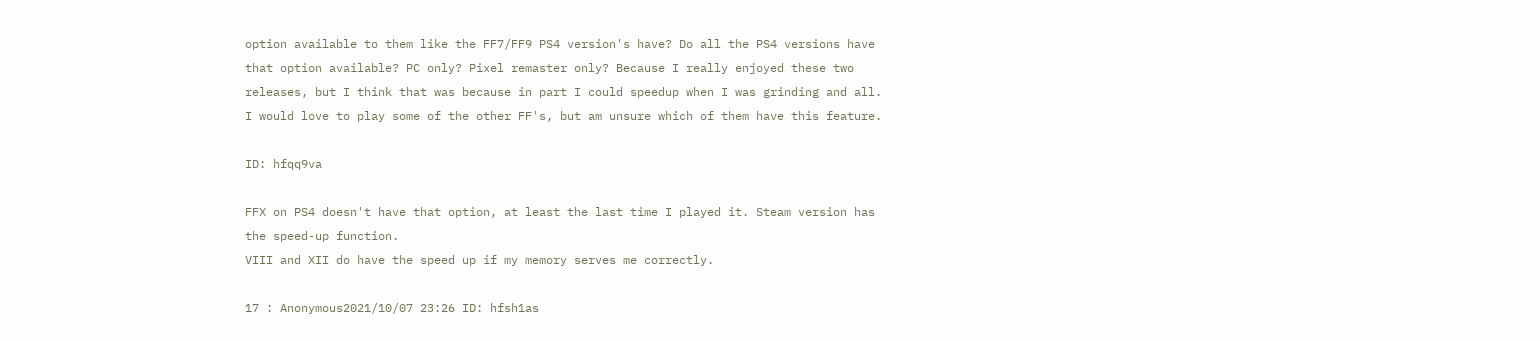option available to them like the FF7/FF9 PS4 version's have? Do all the PS4 versions have that option available? PC only? Pixel remaster only? Because I really enjoyed these two releases, but I think that was because in part I could speedup when I was grinding and all. I would love to play some of the other FF's, but am unsure which of them have this feature.

ID: hfqq9va

FFX on PS4 doesn't have that option, at least the last time I played it. Steam version has the speed-up function.
VIII and XII do have the speed up if my memory serves me correctly.

17 : Anonymous2021/10/07 23:26 ID: hfsh1as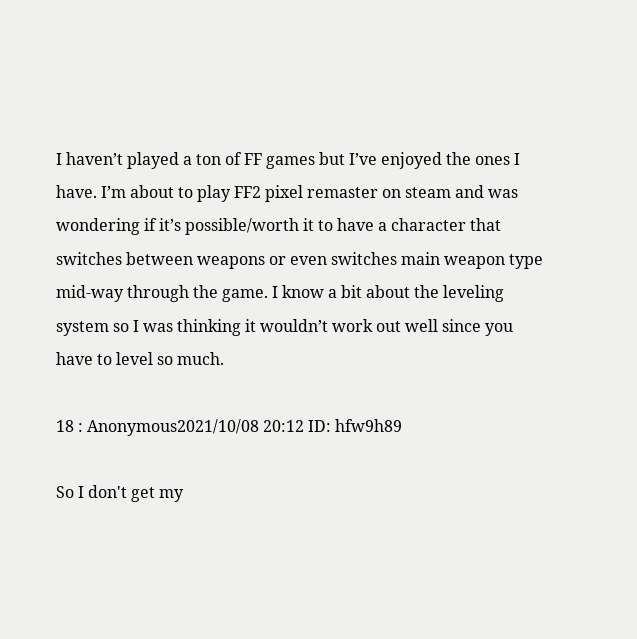I haven’t played a ton of FF games but I’ve enjoyed the ones I have. I’m about to play FF2 pixel remaster on steam and was wondering if it’s possible/worth it to have a character that switches between weapons or even switches main weapon type mid-way through the game. I know a bit about the leveling system so I was thinking it wouldn’t work out well since you have to level so much.

18 : Anonymous2021/10/08 20:12 ID: hfw9h89

So I don't get my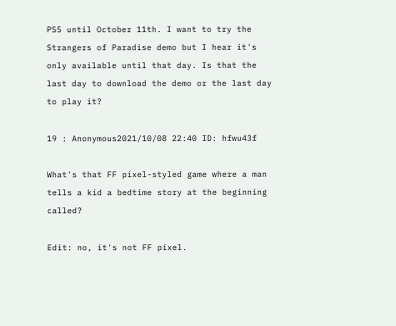PS5 until October 11th. I want to try the Strangers of Paradise demo but I hear it's only available until that day. Is that the last day to download the demo or the last day to play it?

19 : Anonymous2021/10/08 22:40 ID: hfwu43f

What's that FF pixel-styled game where a man tells a kid a bedtime story at the beginning called?

Edit: no, it's not FF pixel.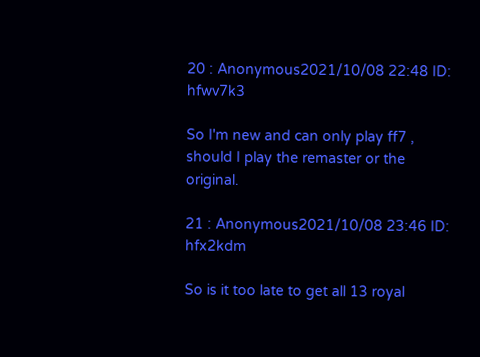20 : Anonymous2021/10/08 22:48 ID: hfwv7k3

So I'm new and can only play ff7 , should I play the remaster or the original.

21 : Anonymous2021/10/08 23:46 ID: hfx2kdm

So is it too late to get all 13 royal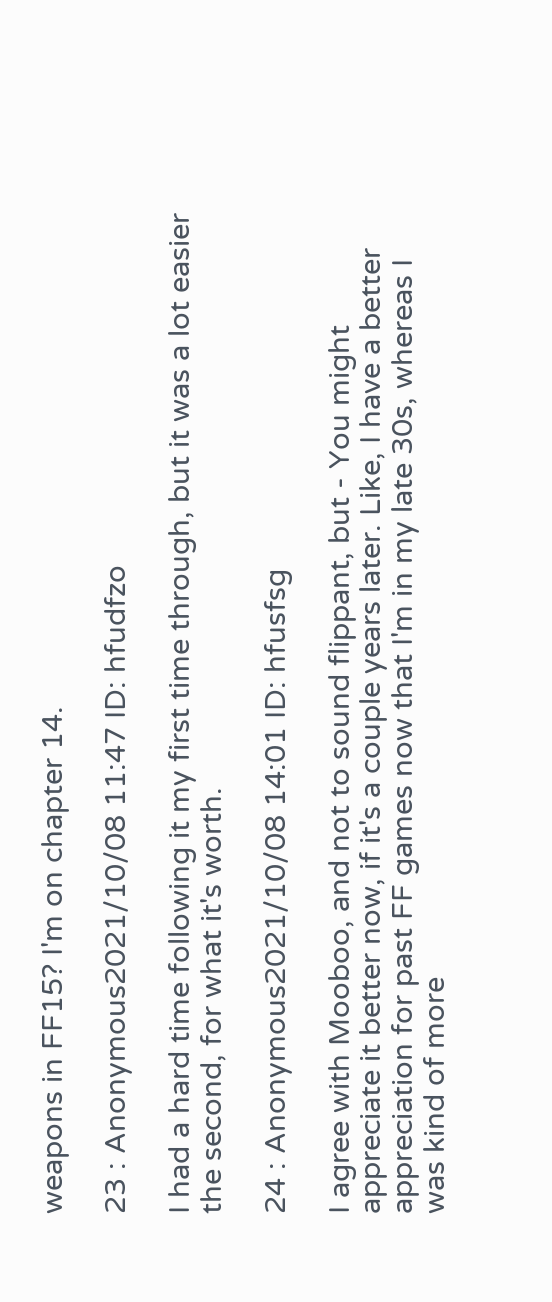weapons in FF15? I'm on chapter 14.

23 : Anonymous2021/10/08 11:47 ID: hfudfzo

I had a hard time following it my first time through, but it was a lot easier the second, for what it's worth.

24 : Anonymous2021/10/08 14:01 ID: hfusfsg

I agree with Mooboo, and not to sound flippant, but - You might appreciate it better now, if it's a couple years later. Like, I have a better appreciation for past FF games now that I'm in my late 30s, whereas I was kind of more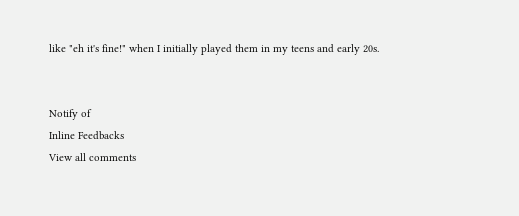like "eh it's fine!" when I initially played them in my teens and early 20s.


Notify of
Inline Feedbacks
View all comments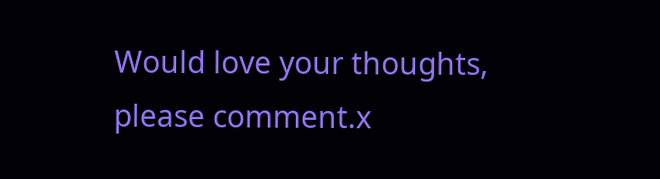Would love your thoughts, please comment.x